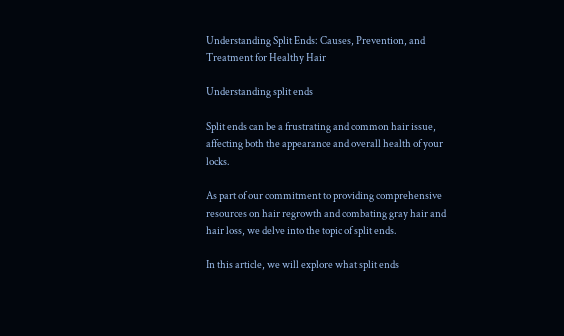Understanding Split Ends: Causes, Prevention, and Treatment for Healthy Hair

Understanding split ends

Split ends can be a frustrating and common hair issue, affecting both the appearance and overall health of your locks.

As part of our commitment to providing comprehensive resources on hair regrowth and combating gray hair and hair loss, we delve into the topic of split ends.

In this article, we will explore what split ends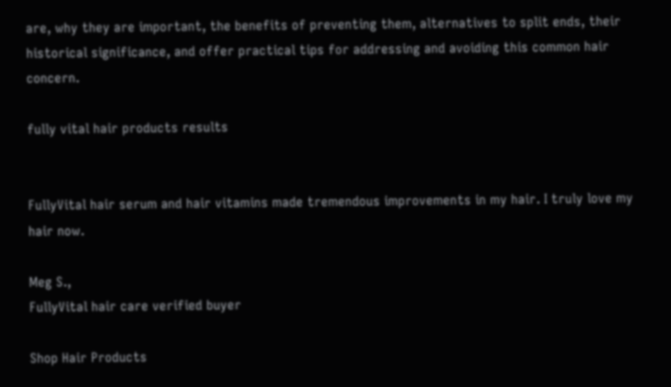are, why they are important, the benefits of preventing them, alternatives to split ends, their historical significance, and offer practical tips for addressing and avoiding this common hair concern.

fully vital hair products results


FullyVital hair serum and hair vitamins made tremendous improvements in my hair. I truly love my hair now.

Meg S.,
FullyVital hair care verified buyer

Shop Hair Products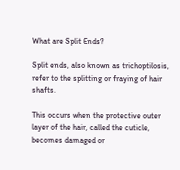What are Split Ends?

Split ends, also known as trichoptilosis, refer to the splitting or fraying of hair shafts.

This occurs when the protective outer layer of the hair, called the cuticle, becomes damaged or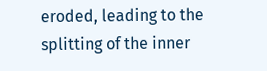eroded, leading to the splitting of the inner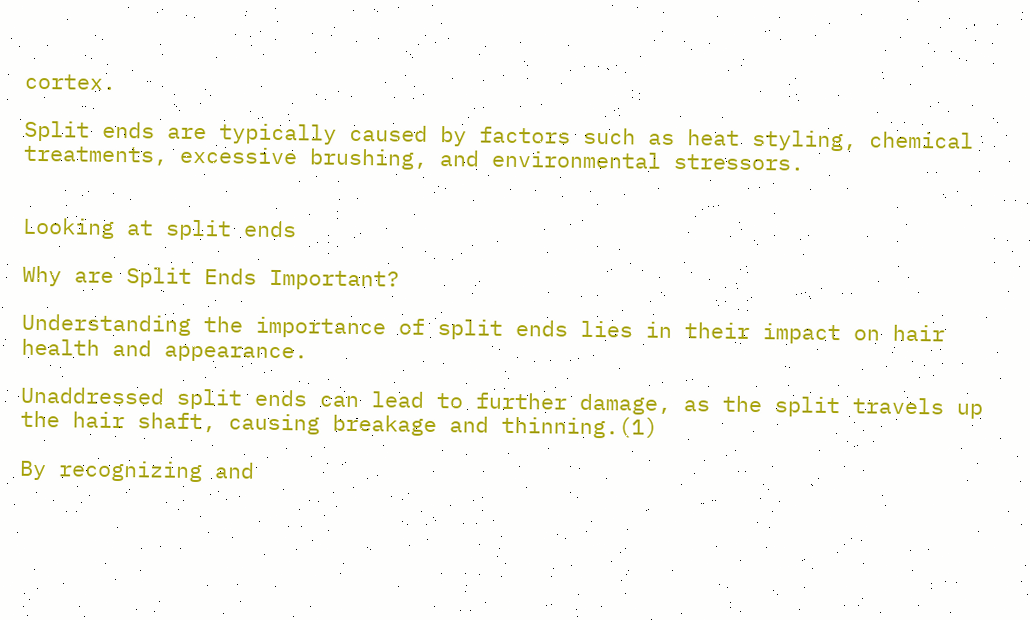cortex.

Split ends are typically caused by factors such as heat styling, chemical treatments, excessive brushing, and environmental stressors.


Looking at split ends

Why are Split Ends Important?

Understanding the importance of split ends lies in their impact on hair health and appearance.

Unaddressed split ends can lead to further damage, as the split travels up the hair shaft, causing breakage and thinning.(1)

By recognizing and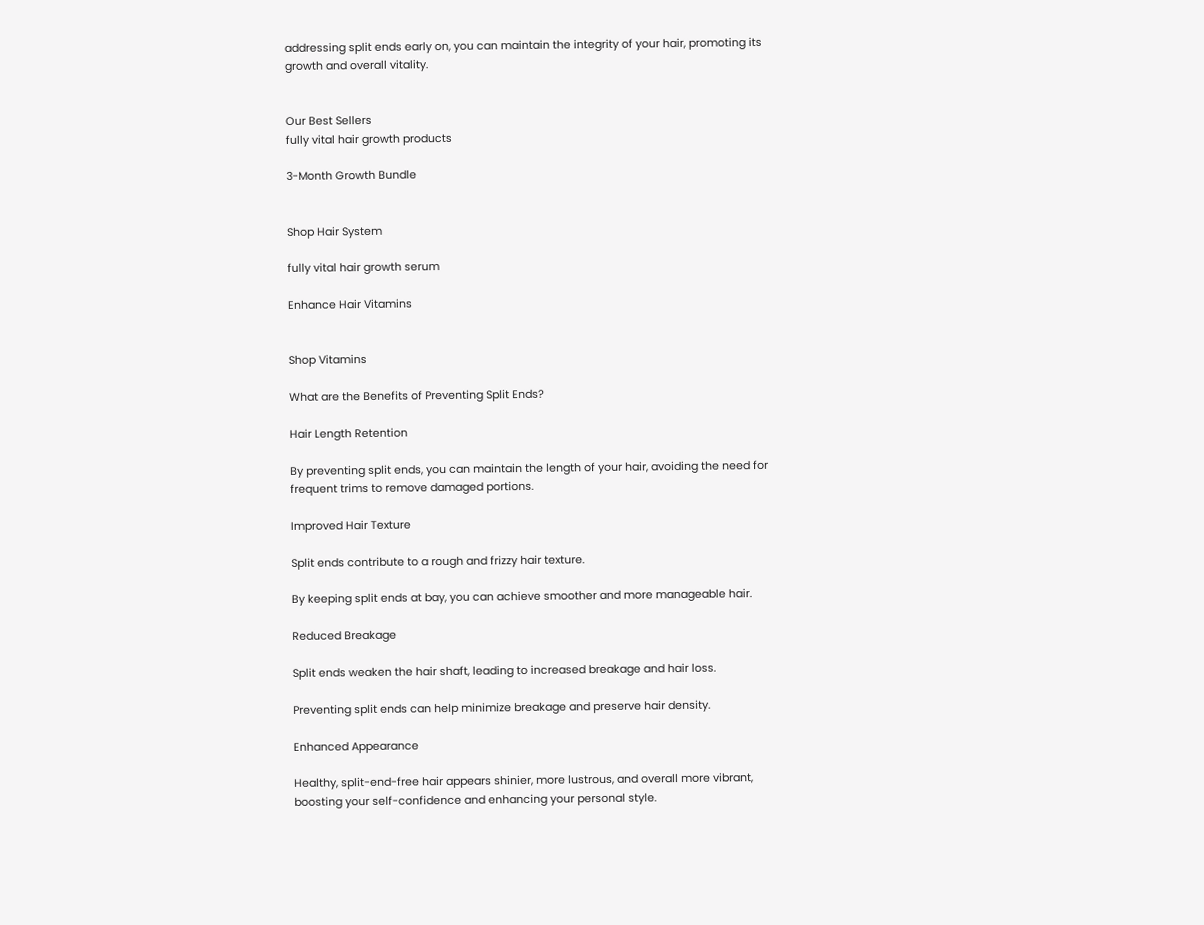addressing split ends early on, you can maintain the integrity of your hair, promoting its growth and overall vitality.


Our Best Sellers
fully vital hair growth products

3-Month Growth Bundle


Shop Hair System

fully vital hair growth serum

Enhance Hair Vitamins


Shop Vitamins

What are the Benefits of Preventing Split Ends?

Hair Length Retention

By preventing split ends, you can maintain the length of your hair, avoiding the need for frequent trims to remove damaged portions.

Improved Hair Texture

Split ends contribute to a rough and frizzy hair texture.

By keeping split ends at bay, you can achieve smoother and more manageable hair.

Reduced Breakage

Split ends weaken the hair shaft, leading to increased breakage and hair loss.

Preventing split ends can help minimize breakage and preserve hair density.

Enhanced Appearance

Healthy, split-end-free hair appears shinier, more lustrous, and overall more vibrant, boosting your self-confidence and enhancing your personal style.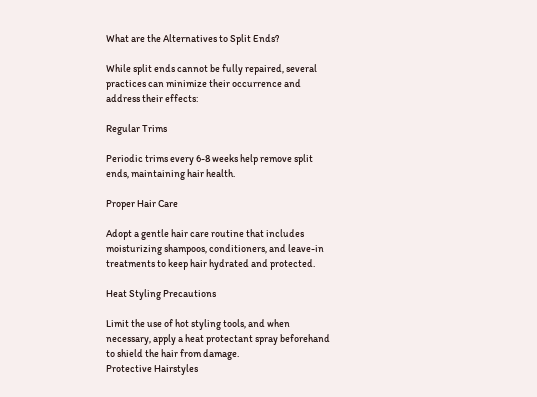What are the Alternatives to Split Ends?

While split ends cannot be fully repaired, several practices can minimize their occurrence and address their effects:

Regular Trims

Periodic trims every 6-8 weeks help remove split ends, maintaining hair health.

Proper Hair Care

Adopt a gentle hair care routine that includes moisturizing shampoos, conditioners, and leave-in treatments to keep hair hydrated and protected.

Heat Styling Precautions

Limit the use of hot styling tools, and when necessary, apply a heat protectant spray beforehand to shield the hair from damage.
Protective Hairstyles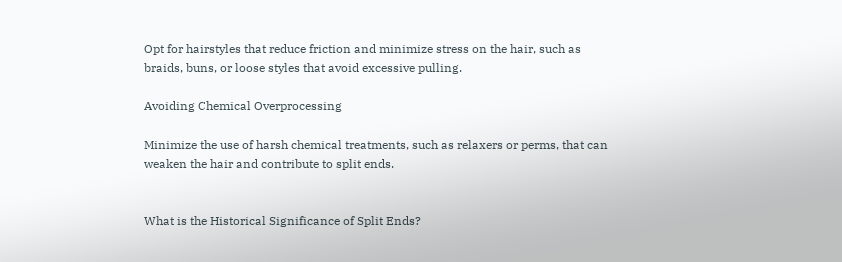Opt for hairstyles that reduce friction and minimize stress on the hair, such as braids, buns, or loose styles that avoid excessive pulling.

Avoiding Chemical Overprocessing

Minimize the use of harsh chemical treatments, such as relaxers or perms, that can weaken the hair and contribute to split ends.


What is the Historical Significance of Split Ends?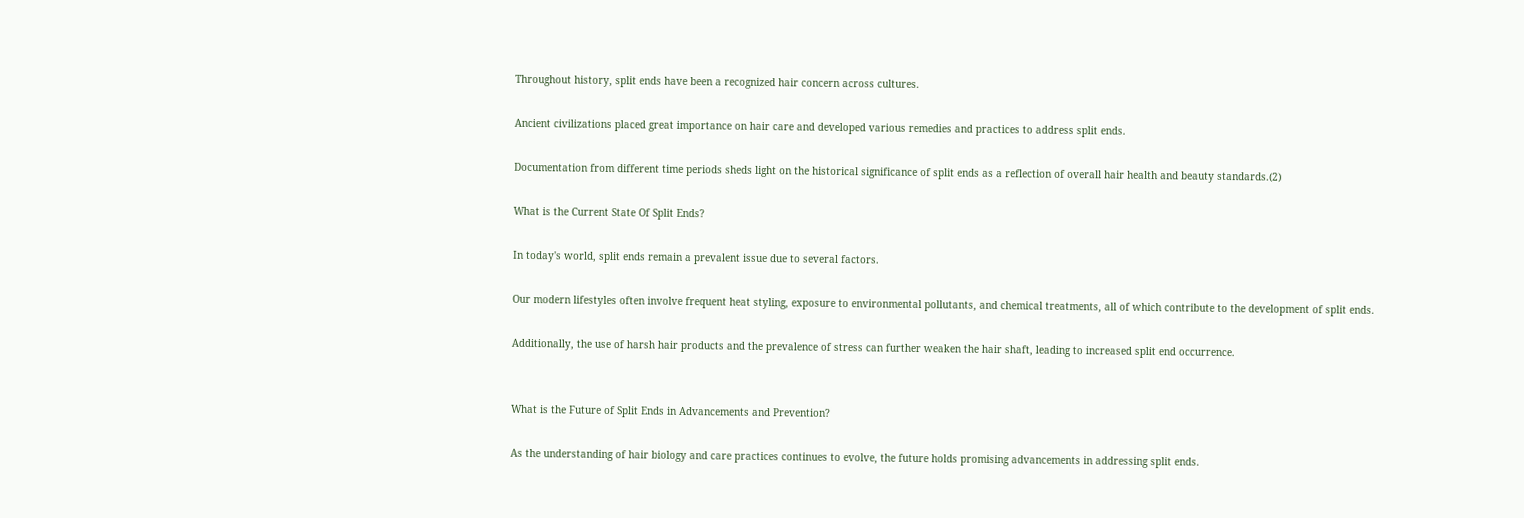Throughout history, split ends have been a recognized hair concern across cultures.

Ancient civilizations placed great importance on hair care and developed various remedies and practices to address split ends.

Documentation from different time periods sheds light on the historical significance of split ends as a reflection of overall hair health and beauty standards.(2)

What is the Current State Of Split Ends?

In today's world, split ends remain a prevalent issue due to several factors.

Our modern lifestyles often involve frequent heat styling, exposure to environmental pollutants, and chemical treatments, all of which contribute to the development of split ends.

Additionally, the use of harsh hair products and the prevalence of stress can further weaken the hair shaft, leading to increased split end occurrence.


What is the Future of Split Ends in Advancements and Prevention?

As the understanding of hair biology and care practices continues to evolve, the future holds promising advancements in addressing split ends.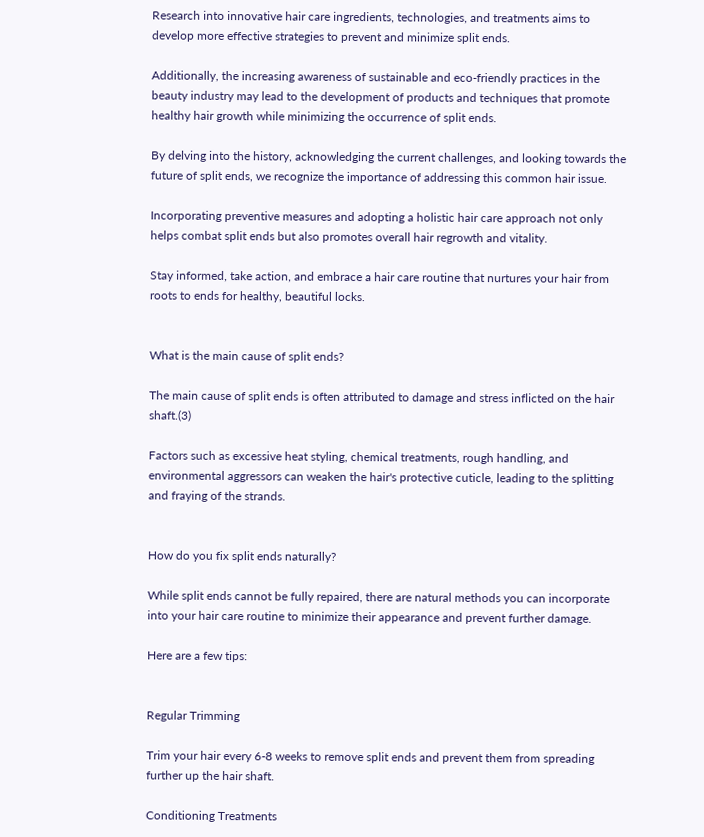Research into innovative hair care ingredients, technologies, and treatments aims to develop more effective strategies to prevent and minimize split ends.

Additionally, the increasing awareness of sustainable and eco-friendly practices in the beauty industry may lead to the development of products and techniques that promote healthy hair growth while minimizing the occurrence of split ends.

By delving into the history, acknowledging the current challenges, and looking towards the future of split ends, we recognize the importance of addressing this common hair issue.

Incorporating preventive measures and adopting a holistic hair care approach not only helps combat split ends but also promotes overall hair regrowth and vitality.

Stay informed, take action, and embrace a hair care routine that nurtures your hair from roots to ends for healthy, beautiful locks.


What is the main cause of split ends?

The main cause of split ends is often attributed to damage and stress inflicted on the hair shaft.(3)

Factors such as excessive heat styling, chemical treatments, rough handling, and environmental aggressors can weaken the hair's protective cuticle, leading to the splitting and fraying of the strands.


How do you fix split ends naturally?

While split ends cannot be fully repaired, there are natural methods you can incorporate into your hair care routine to minimize their appearance and prevent further damage.

Here are a few tips:


Regular Trimming

Trim your hair every 6-8 weeks to remove split ends and prevent them from spreading further up the hair shaft.

Conditioning Treatments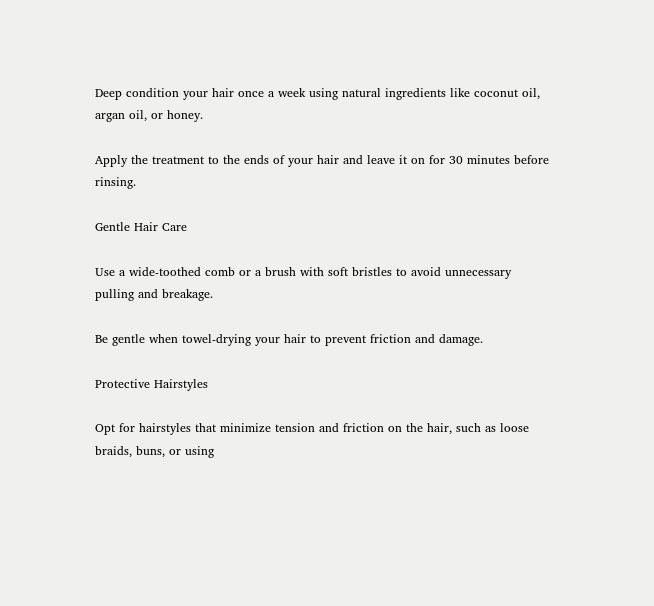Deep condition your hair once a week using natural ingredients like coconut oil, argan oil, or honey.

Apply the treatment to the ends of your hair and leave it on for 30 minutes before rinsing.

Gentle Hair Care

Use a wide-toothed comb or a brush with soft bristles to avoid unnecessary pulling and breakage.

Be gentle when towel-drying your hair to prevent friction and damage.

Protective Hairstyles

Opt for hairstyles that minimize tension and friction on the hair, such as loose braids, buns, or using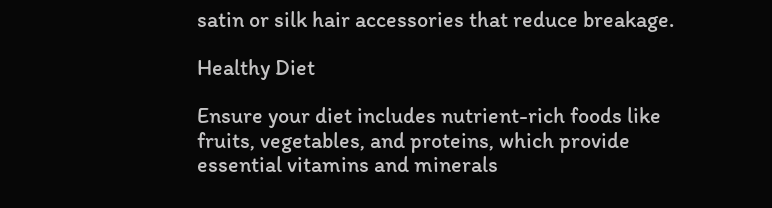satin or silk hair accessories that reduce breakage.

Healthy Diet

Ensure your diet includes nutrient-rich foods like fruits, vegetables, and proteins, which provide essential vitamins and minerals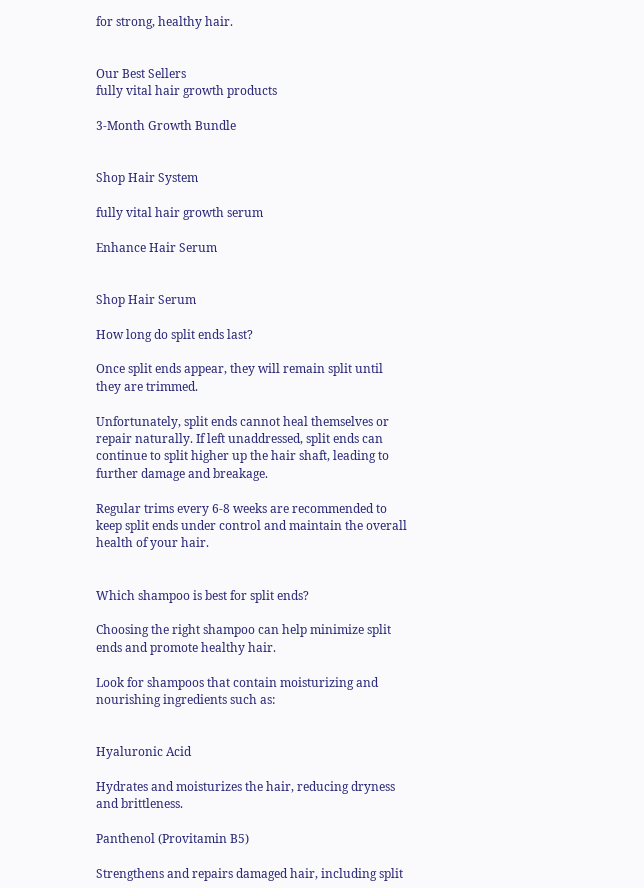for strong, healthy hair.


Our Best Sellers
fully vital hair growth products

3-Month Growth Bundle


Shop Hair System

fully vital hair growth serum

Enhance Hair Serum


Shop Hair Serum

How long do split ends last?

Once split ends appear, they will remain split until they are trimmed.

Unfortunately, split ends cannot heal themselves or repair naturally. If left unaddressed, split ends can continue to split higher up the hair shaft, leading to further damage and breakage.

Regular trims every 6-8 weeks are recommended to keep split ends under control and maintain the overall health of your hair.


Which shampoo is best for split ends?

Choosing the right shampoo can help minimize split ends and promote healthy hair.

Look for shampoos that contain moisturizing and nourishing ingredients such as:


Hyaluronic Acid

Hydrates and moisturizes the hair, reducing dryness and brittleness.

Panthenol (Provitamin B5)

Strengthens and repairs damaged hair, including split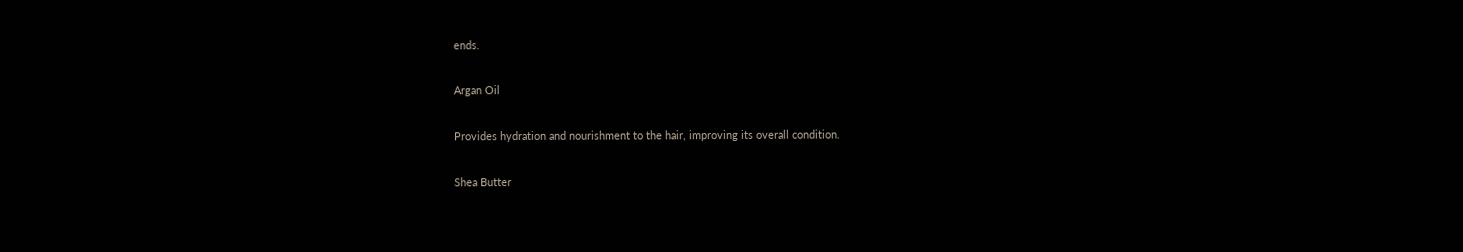ends.

Argan Oil

Provides hydration and nourishment to the hair, improving its overall condition.

Shea Butter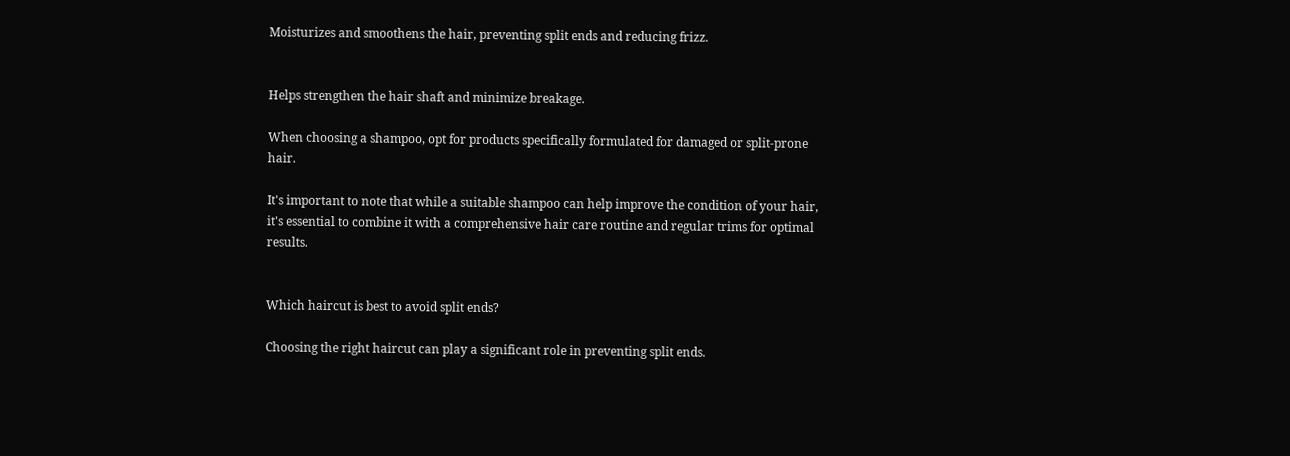Moisturizes and smoothens the hair, preventing split ends and reducing frizz.


Helps strengthen the hair shaft and minimize breakage.

When choosing a shampoo, opt for products specifically formulated for damaged or split-prone hair.

It's important to note that while a suitable shampoo can help improve the condition of your hair, it's essential to combine it with a comprehensive hair care routine and regular trims for optimal results.


Which haircut is best to avoid split ends?

Choosing the right haircut can play a significant role in preventing split ends.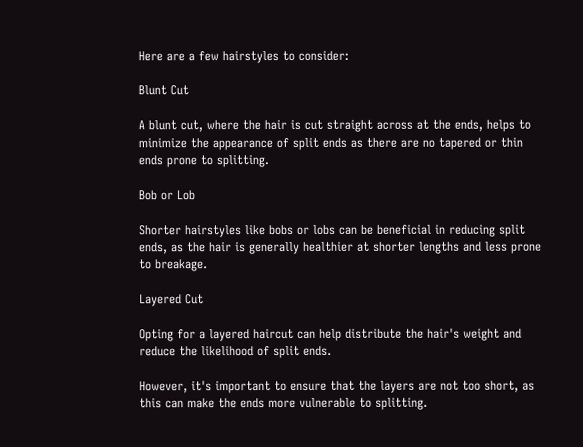Here are a few hairstyles to consider:

Blunt Cut

A blunt cut, where the hair is cut straight across at the ends, helps to minimize the appearance of split ends as there are no tapered or thin ends prone to splitting.

Bob or Lob

Shorter hairstyles like bobs or lobs can be beneficial in reducing split ends, as the hair is generally healthier at shorter lengths and less prone to breakage.

Layered Cut

Opting for a layered haircut can help distribute the hair's weight and reduce the likelihood of split ends.

However, it's important to ensure that the layers are not too short, as this can make the ends more vulnerable to splitting.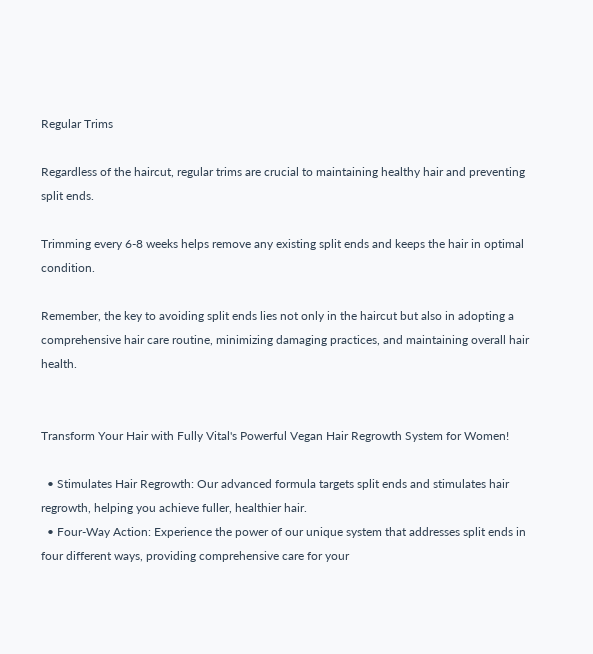Regular Trims

Regardless of the haircut, regular trims are crucial to maintaining healthy hair and preventing split ends.

Trimming every 6-8 weeks helps remove any existing split ends and keeps the hair in optimal condition.

Remember, the key to avoiding split ends lies not only in the haircut but also in adopting a comprehensive hair care routine, minimizing damaging practices, and maintaining overall hair health.


Transform Your Hair with Fully Vital's Powerful Vegan Hair Regrowth System for Women!

  • Stimulates Hair Regrowth: Our advanced formula targets split ends and stimulates hair regrowth, helping you achieve fuller, healthier hair.
  • Four-Way Action: Experience the power of our unique system that addresses split ends in four different ways, providing comprehensive care for your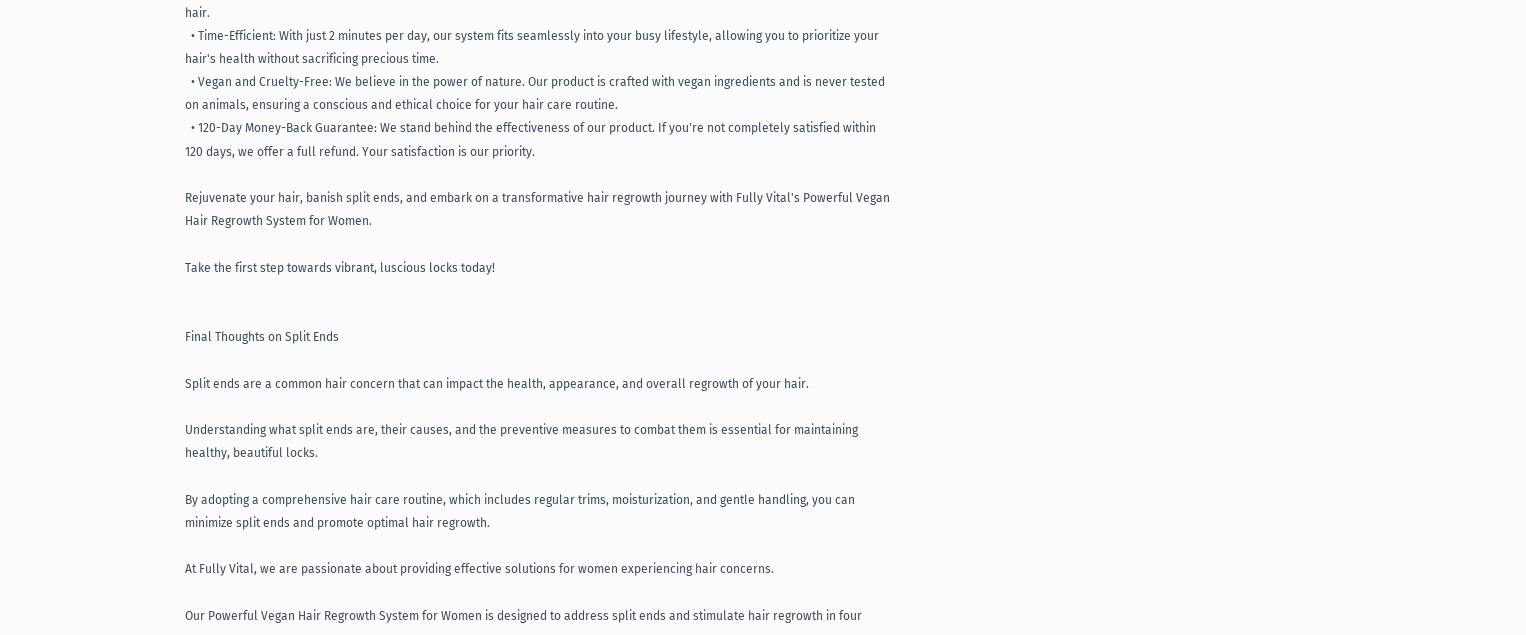hair.
  • Time-Efficient: With just 2 minutes per day, our system fits seamlessly into your busy lifestyle, allowing you to prioritize your hair's health without sacrificing precious time.
  • Vegan and Cruelty-Free: We believe in the power of nature. Our product is crafted with vegan ingredients and is never tested on animals, ensuring a conscious and ethical choice for your hair care routine.
  • 120-Day Money-Back Guarantee: We stand behind the effectiveness of our product. If you're not completely satisfied within 120 days, we offer a full refund. Your satisfaction is our priority.

Rejuvenate your hair, banish split ends, and embark on a transformative hair regrowth journey with Fully Vital's Powerful Vegan Hair Regrowth System for Women.

Take the first step towards vibrant, luscious locks today!


Final Thoughts on Split Ends

Split ends are a common hair concern that can impact the health, appearance, and overall regrowth of your hair.

Understanding what split ends are, their causes, and the preventive measures to combat them is essential for maintaining healthy, beautiful locks.

By adopting a comprehensive hair care routine, which includes regular trims, moisturization, and gentle handling, you can minimize split ends and promote optimal hair regrowth.

At Fully Vital, we are passionate about providing effective solutions for women experiencing hair concerns.

Our Powerful Vegan Hair Regrowth System for Women is designed to address split ends and stimulate hair regrowth in four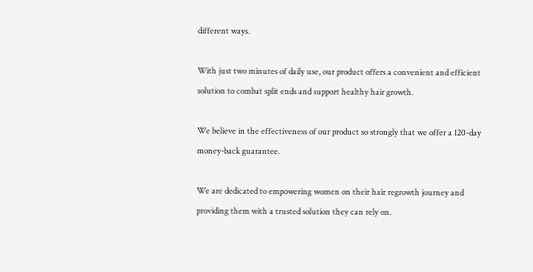different ways.

With just two minutes of daily use, our product offers a convenient and efficient solution to combat split ends and support healthy hair growth.

We believe in the effectiveness of our product so strongly that we offer a 120-day money-back guarantee.

We are dedicated to empowering women on their hair regrowth journey and providing them with a trusted solution they can rely on.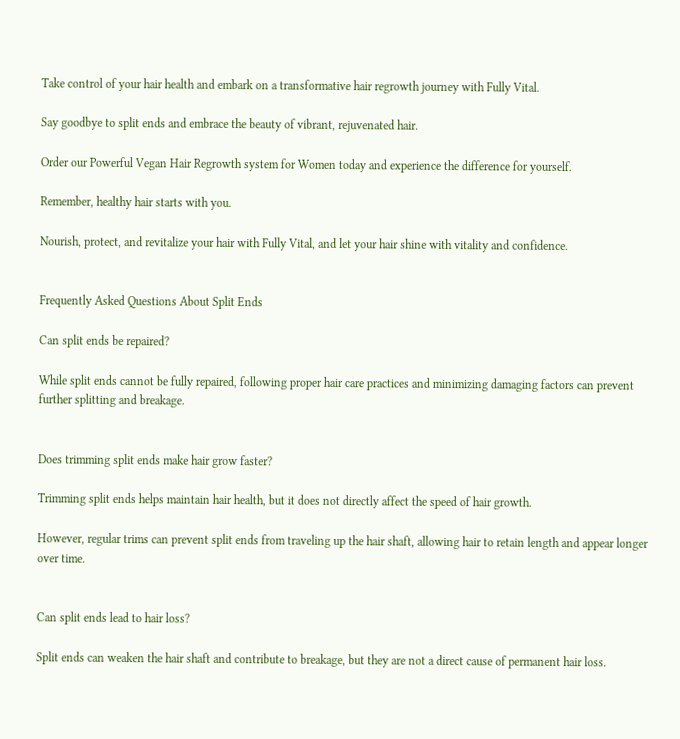Take control of your hair health and embark on a transformative hair regrowth journey with Fully Vital.

Say goodbye to split ends and embrace the beauty of vibrant, rejuvenated hair.

Order our Powerful Vegan Hair Regrowth system for Women today and experience the difference for yourself.

Remember, healthy hair starts with you.

Nourish, protect, and revitalize your hair with Fully Vital, and let your hair shine with vitality and confidence.


Frequently Asked Questions About Split Ends

Can split ends be repaired?

While split ends cannot be fully repaired, following proper hair care practices and minimizing damaging factors can prevent further splitting and breakage.


Does trimming split ends make hair grow faster?

Trimming split ends helps maintain hair health, but it does not directly affect the speed of hair growth.

However, regular trims can prevent split ends from traveling up the hair shaft, allowing hair to retain length and appear longer over time.


Can split ends lead to hair loss?

Split ends can weaken the hair shaft and contribute to breakage, but they are not a direct cause of permanent hair loss.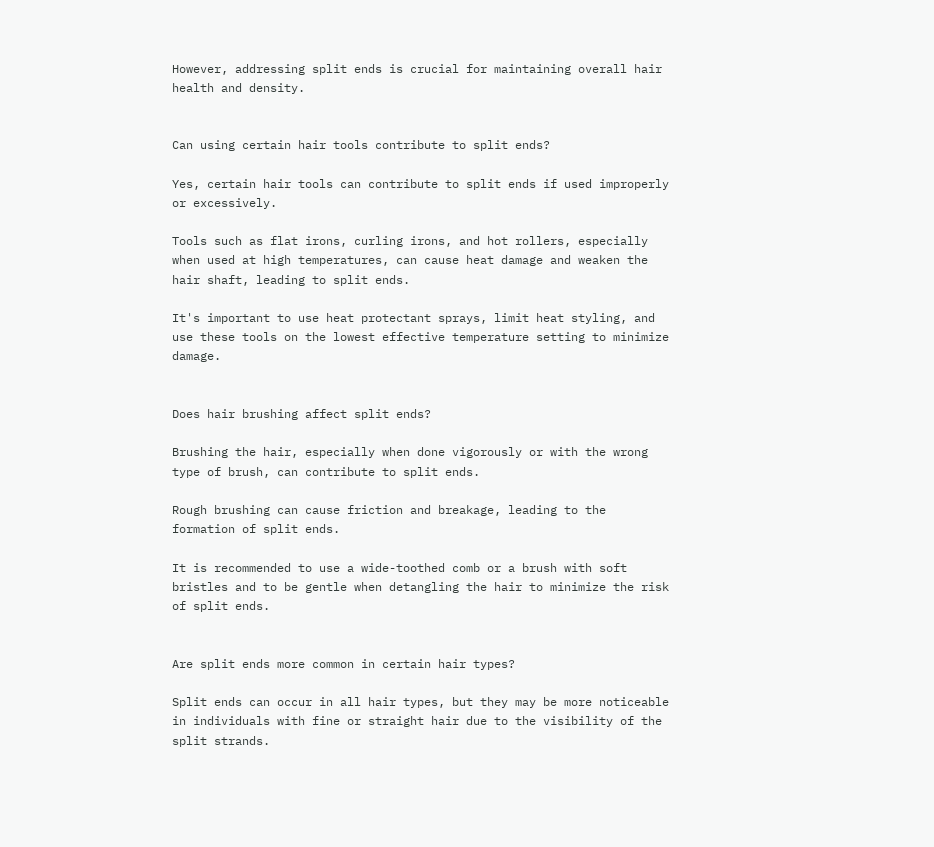However, addressing split ends is crucial for maintaining overall hair health and density.


Can using certain hair tools contribute to split ends?

Yes, certain hair tools can contribute to split ends if used improperly or excessively.

Tools such as flat irons, curling irons, and hot rollers, especially when used at high temperatures, can cause heat damage and weaken the hair shaft, leading to split ends.

It's important to use heat protectant sprays, limit heat styling, and use these tools on the lowest effective temperature setting to minimize damage.


Does hair brushing affect split ends?

Brushing the hair, especially when done vigorously or with the wrong type of brush, can contribute to split ends.

Rough brushing can cause friction and breakage, leading to the formation of split ends.

It is recommended to use a wide-toothed comb or a brush with soft bristles and to be gentle when detangling the hair to minimize the risk of split ends.


Are split ends more common in certain hair types?

Split ends can occur in all hair types, but they may be more noticeable in individuals with fine or straight hair due to the visibility of the split strands.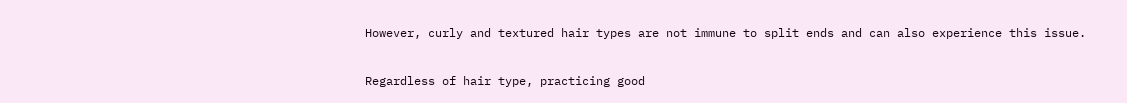However, curly and textured hair types are not immune to split ends and can also experience this issue.

Regardless of hair type, practicing good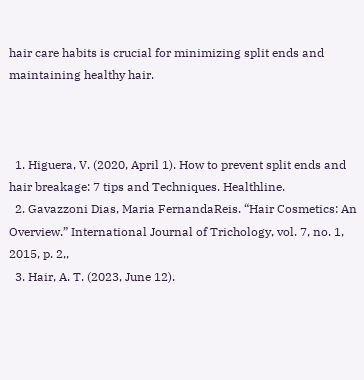hair care habits is crucial for minimizing split ends and maintaining healthy hair.



  1. Higuera, V. (2020, April 1). How to prevent split ends and hair breakage: 7 tips and Techniques. Healthline.
  2. Gavazzoni Dias, Maria FernandaReis. “Hair Cosmetics: An Overview.” International Journal of Trichology, vol. 7, no. 1, 2015, p. 2,,
  3. Hair, A. T. (2023, June 12).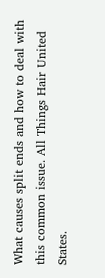What causes split ends and how to deal with this common issue. All Things Hair United States.